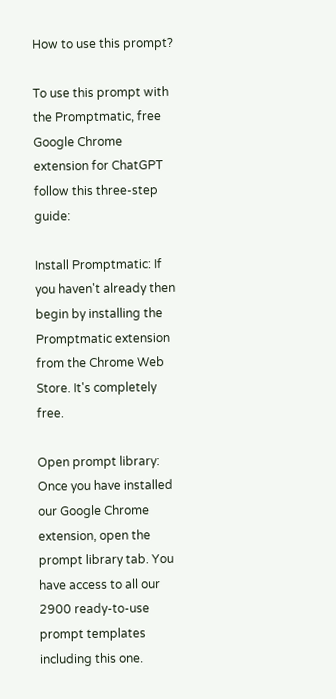How to use this prompt?

To use this prompt with the Promptmatic, free Google Chrome extension for ChatGPT follow this three-step guide:

Install Promptmatic: If you haven't already then begin by installing the Promptmatic extension from the Chrome Web Store. It's completely free.

Open prompt library: Once you have installed our Google Chrome extension, open the prompt library tab. You have access to all our 2900 ready-to-use prompt templates including this one.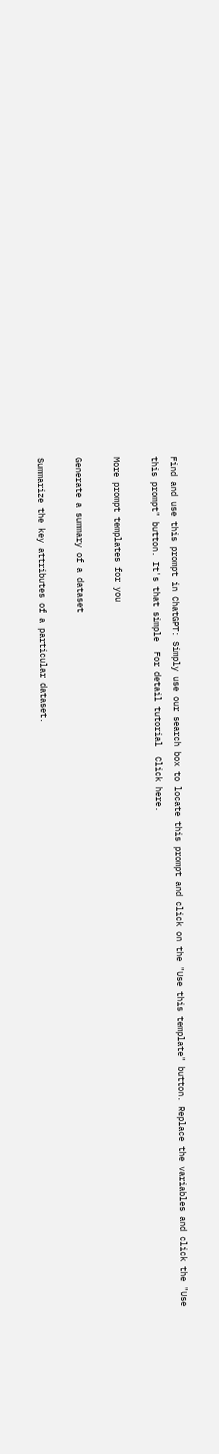Find and use this prompt in ChatGPT: Simply use our search box to locate this prompt and click on the "Use this template" button. Replace the variables and click the "Use this prompt" button. It's that simple  For detail tutorial  Click here.

More prompt templates for you

Generate a summary of a dataset

Summarize the key attributes of a particular dataset.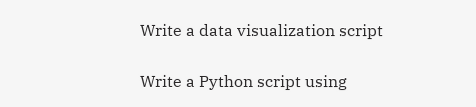Write a data visualization script

Write a Python script using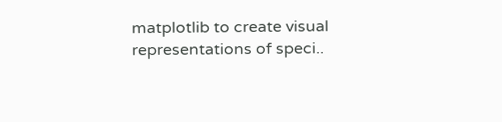matplotlib to create visual representations of speci..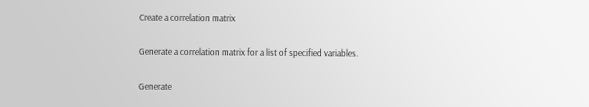Create a correlation matrix

Generate a correlation matrix for a list of specified variables.

Generate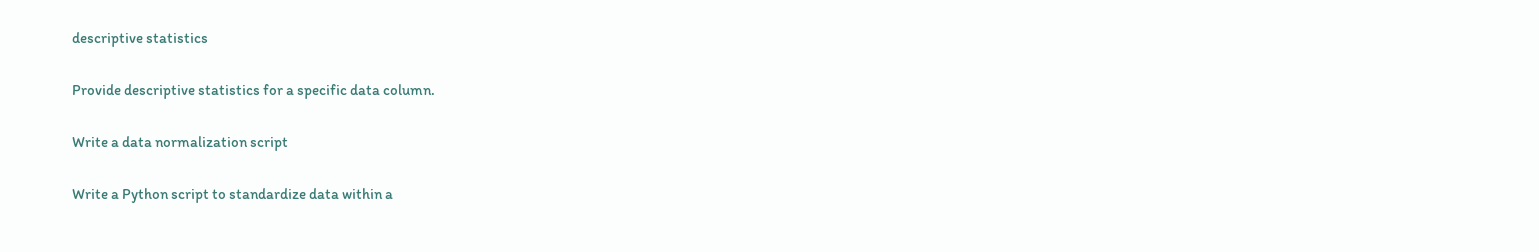descriptive statistics

Provide descriptive statistics for a specific data column.

Write a data normalization script

Write a Python script to standardize data within a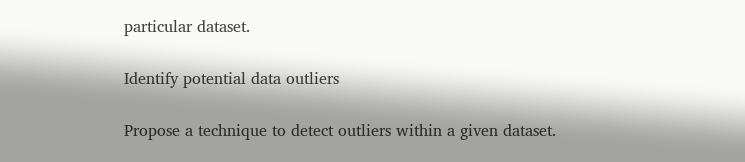particular dataset.

Identify potential data outliers

Propose a technique to detect outliers within a given dataset.